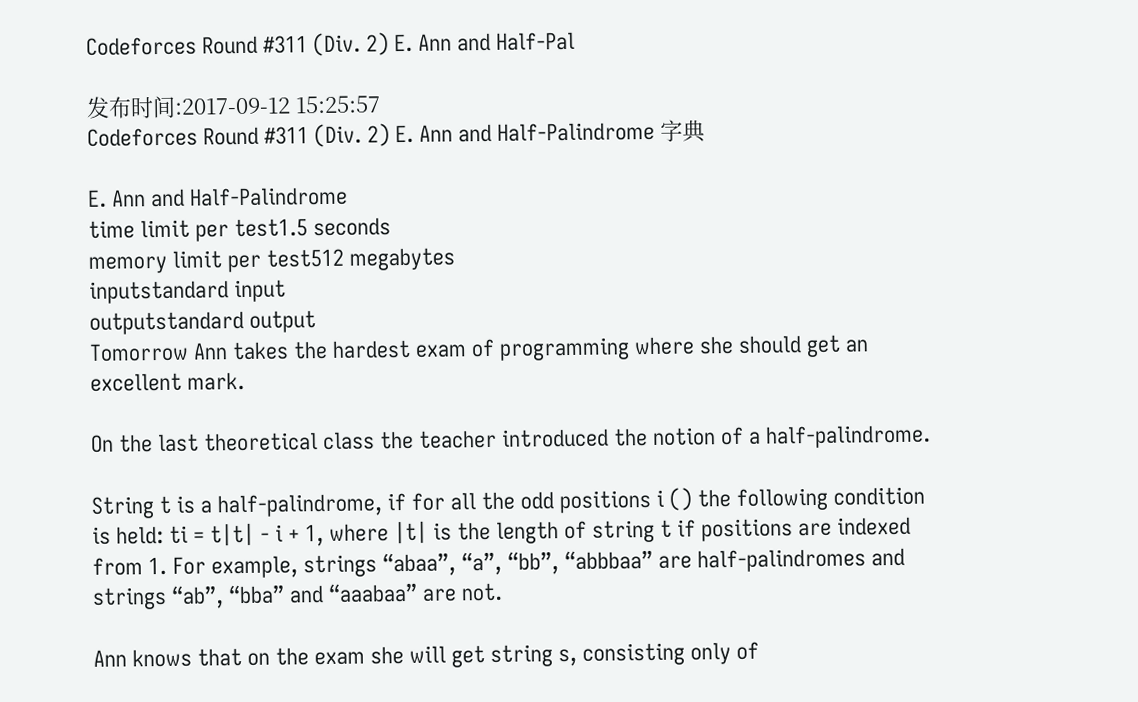Codeforces Round #311 (Div. 2) E. Ann and Half-Pal

发布时间:2017-09-12 15:25:57
Codeforces Round #311 (Div. 2) E. Ann and Half-Palindrome 字典

E. Ann and Half-Palindrome
time limit per test1.5 seconds
memory limit per test512 megabytes
inputstandard input
outputstandard output
Tomorrow Ann takes the hardest exam of programming where she should get an excellent mark.

On the last theoretical class the teacher introduced the notion of a half-palindrome.

String t is a half-palindrome, if for all the odd positions i () the following condition is held: ti = t|t| - i + 1, where |t| is the length of string t if positions are indexed from 1. For example, strings “abaa”, “a”, “bb”, “abbbaa” are half-palindromes and strings “ab”, “bba” and “aaabaa” are not.

Ann knows that on the exam she will get string s, consisting only of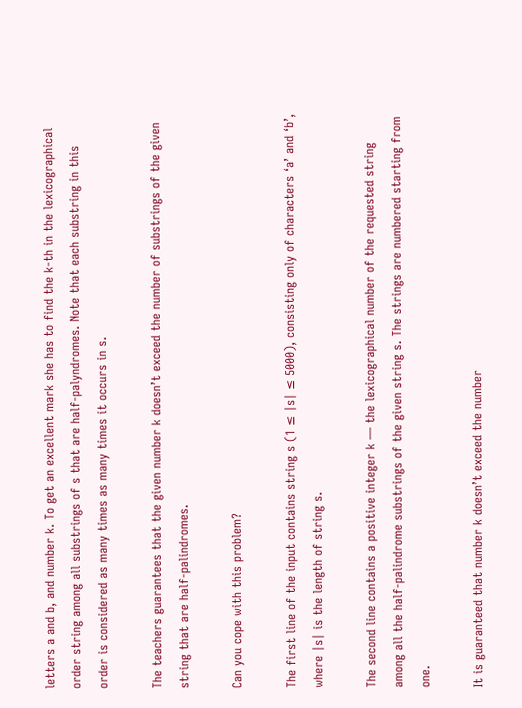letters a and b, and number k. To get an excellent mark she has to find the k-th in the lexicographical order string among all substrings of s that are half-palyndromes. Note that each substring in this order is considered as many times as many times it occurs in s.

The teachers guarantees that the given number k doesn’t exceed the number of substrings of the given string that are half-palindromes.

Can you cope with this problem?

The first line of the input contains string s (1 ≤ |s| ≤ 5000), consisting only of characters ‘a’ and ‘b’, where |s| is the length of string s.

The second line contains a positive integer k — the lexicographical number of the requested string among all the half-palindrome substrings of the given string s. The strings are numbered starting from one.

It is guaranteed that number k doesn’t exceed the number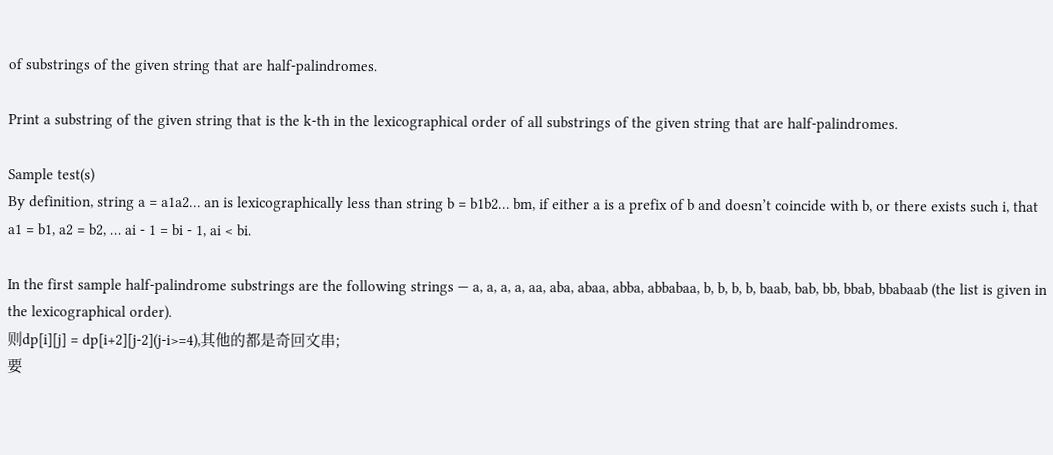of substrings of the given string that are half-palindromes.

Print a substring of the given string that is the k-th in the lexicographical order of all substrings of the given string that are half-palindromes.

Sample test(s)
By definition, string a = a1a2… an is lexicographically less than string b = b1b2… bm, if either a is a prefix of b and doesn’t coincide with b, or there exists such i, that a1 = b1, a2 = b2, … ai - 1 = bi - 1, ai < bi.

In the first sample half-palindrome substrings are the following strings — a, a, a, a, aa, aba, abaa, abba, abbabaa, b, b, b, b, baab, bab, bb, bbab, bbabaab (the list is given in the lexicographical order).
则dp[i][j] = dp[i+2][j-2](j-i>=4),其他的都是奇回文串;
要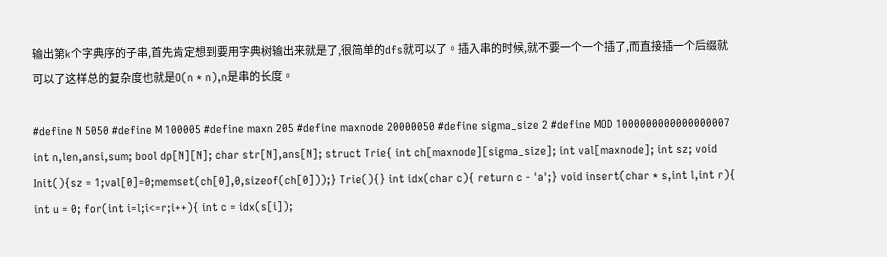输出第k个字典序的子串,首先肯定想到要用字典树输出来就是了,很简单的dfs就可以了。插入串的时候,就不要一个一个插了,而直接插一个后缀就可以了这样总的复杂度也就是O(n * n),n是串的长度。

#define N 5050 #define M 100005 #define maxn 205 #define maxnode 20000050 #define sigma_size 2 #define MOD 1000000000000000007 int n,len,ansi,sum; bool dp[N][N]; char str[N],ans[N]; struct Trie{ int ch[maxnode][sigma_size]; int val[maxnode]; int sz; void Init(){sz = 1;val[0]=0;memset(ch[0],0,sizeof(ch[0]));} Trie(){} int idx(char c){ return c - 'a';} void insert(char * s,int l,int r){ int u = 0; for(int i=l;i<=r;i++){ int c = idx(s[i]);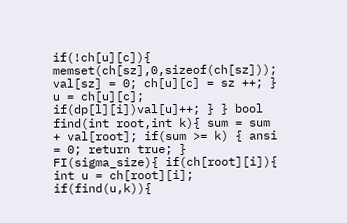if(!ch[u][c]){ memset(ch[sz],0,sizeof(ch[sz])); val[sz] = 0; ch[u][c] = sz ++; } u = ch[u][c]; if(dp[l][i])val[u]++; } } bool find(int root,int k){ sum = sum + val[root]; if(sum >= k) { ansi = 0; return true; } FI(sigma_size){ if(ch[root][i]){ int u = ch[root][i]; if(find(u,k)){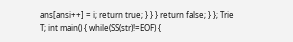ans[ansi++] = i; return true; } } } return false; } }; Trie T; int main() { while(SS(str)!=EOF) {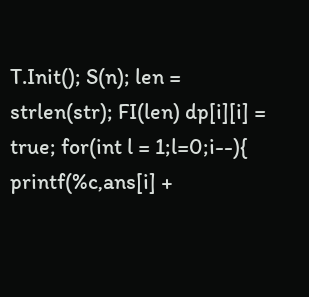T.Init(); S(n); len = strlen(str); FI(len) dp[i][i] = true; for(int l = 1;l=0;i--){ printf(%c,ans[i] +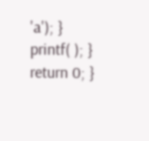'a'); } printf( ); } return 0; }